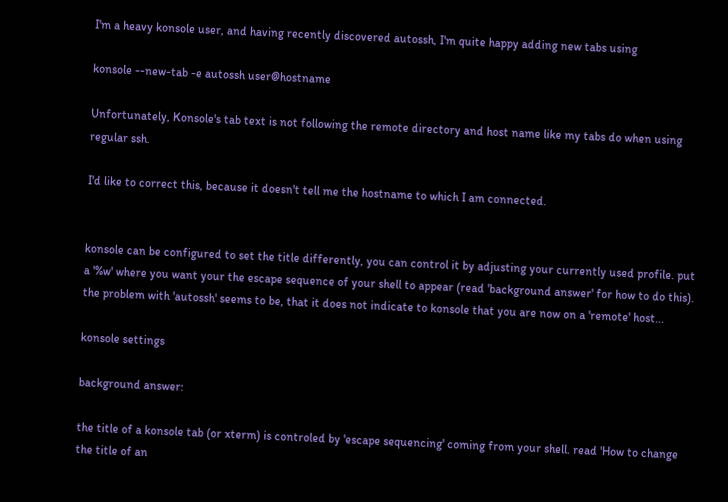I'm a heavy konsole user, and having recently discovered autossh, I'm quite happy adding new tabs using

konsole --new-tab -e autossh user@hostname

Unfortunately, Konsole's tab text is not following the remote directory and host name like my tabs do when using regular ssh.

I'd like to correct this, because it doesn't tell me the hostname to which I am connected.


konsole can be configured to set the title differently, you can control it by adjusting your currently used profile. put a '%w' where you want your the escape sequence of your shell to appear (read 'background answer' for how to do this). the problem with 'autossh' seems to be, that it does not indicate to konsole that you are now on a 'remote' host...

konsole settings

background answer:

the title of a konsole tab (or xterm) is controled by 'escape sequencing' coming from your shell. read 'How to change the title of an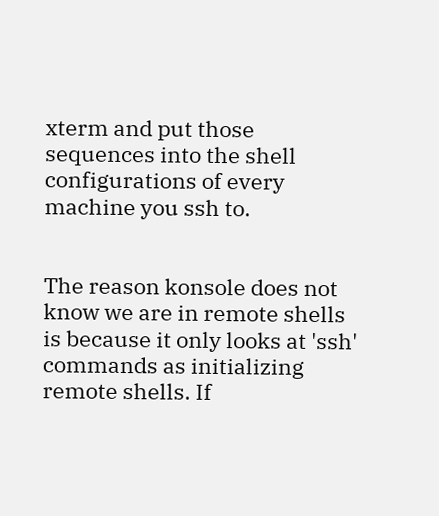xterm and put those sequences into the shell configurations of every machine you ssh to.


The reason konsole does not know we are in remote shells is because it only looks at 'ssh' commands as initializing remote shells. If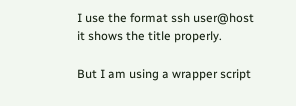I use the format ssh user@host it shows the title properly.

But I am using a wrapper script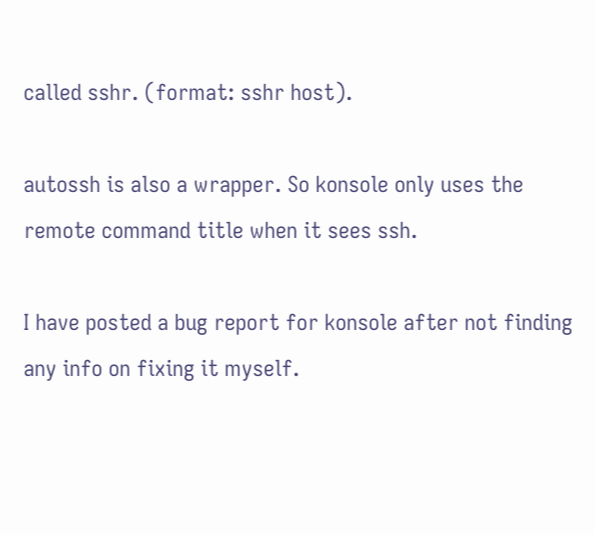called sshr. (format: sshr host).

autossh is also a wrapper. So konsole only uses the remote command title when it sees ssh.

I have posted a bug report for konsole after not finding any info on fixing it myself.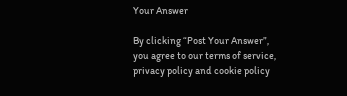Your Answer

By clicking “Post Your Answer”, you agree to our terms of service, privacy policy and cookie policy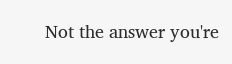Not the answer you're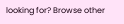looking for? Browse other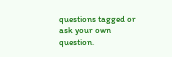questions tagged or ask your own question.